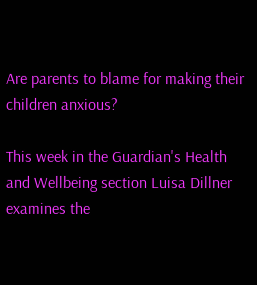Are parents to blame for making their children anxious?

This week in the Guardian's Health and Wellbeing section Luisa Dillner examines the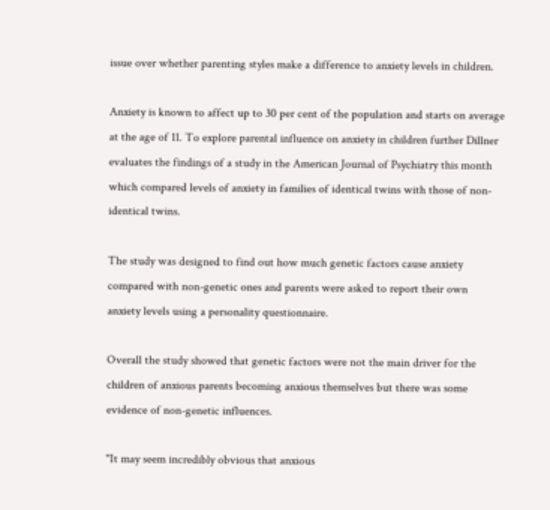issue over whether parenting styles make a difference to anxiety levels in children.

Anxiety is known to affect up to 30 per cent of the population and starts on average at the age of 11. To explore parental influence on anxiety in children further Dillner evaluates the findings of a study in the American Journal of Psychiatry this month which compared levels of anxiety in families of identical twins with those of non-identical twins.

The study was designed to find out how much genetic factors cause anxiety compared with non-genetic ones and parents were asked to report their own anxiety levels using a personality questionnaire.

Overall the study showed that genetic factors were not the main driver for the children of anxious parents becoming anxious themselves but there was some evidence of non-genetic influences.

"It may seem incredibly obvious that anxious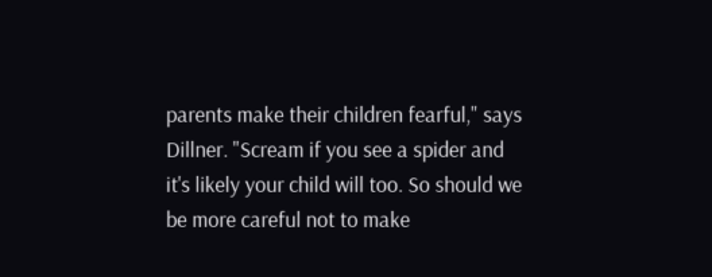parents make their children fearful," says Dillner. "Scream if you see a spider and it's likely your child will too. So should we be more careful not to make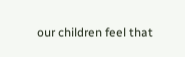our children feel that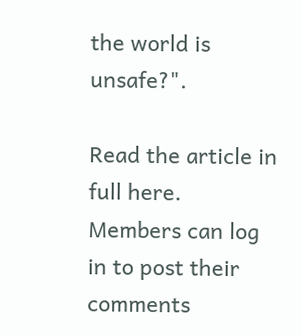the world is unsafe?".

Read the article in full here. Members can log in to post their comments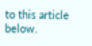to this article below.